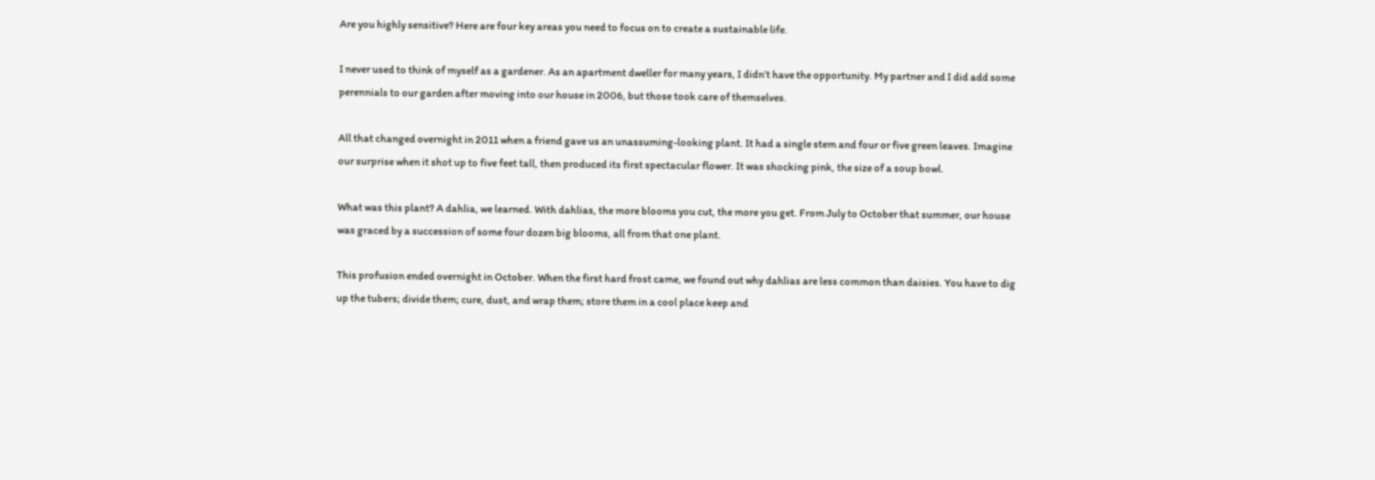Are you highly sensitive? Here are four key areas you need to focus on to create a sustainable life.

I never used to think of myself as a gardener. As an apartment dweller for many years, I didn’t have the opportunity. My partner and I did add some perennials to our garden after moving into our house in 2006, but those took care of themselves.

All that changed overnight in 2011 when a friend gave us an unassuming-looking plant. It had a single stem and four or five green leaves. Imagine our surprise when it shot up to five feet tall, then produced its first spectacular flower. It was shocking pink, the size of a soup bowl.

What was this plant? A dahlia, we learned. With dahlias, the more blooms you cut, the more you get. From July to October that summer, our house was graced by a succession of some four dozen big blooms, all from that one plant.

This profusion ended overnight in October. When the first hard frost came, we found out why dahlias are less common than daisies. You have to dig up the tubers; divide them; cure, dust, and wrap them; store them in a cool place keep and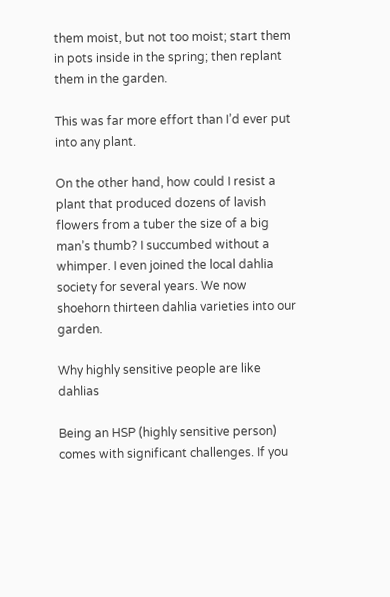them moist, but not too moist; start them in pots inside in the spring; then replant them in the garden.

This was far more effort than I’d ever put into any plant.

On the other hand, how could I resist a plant that produced dozens of lavish flowers from a tuber the size of a big man’s thumb? I succumbed without a whimper. I even joined the local dahlia society for several years. We now shoehorn thirteen dahlia varieties into our garden.

Why highly sensitive people are like dahlias

Being an HSP (highly sensitive person) comes with significant challenges. If you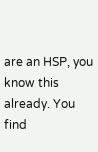are an HSP, you know this already. You find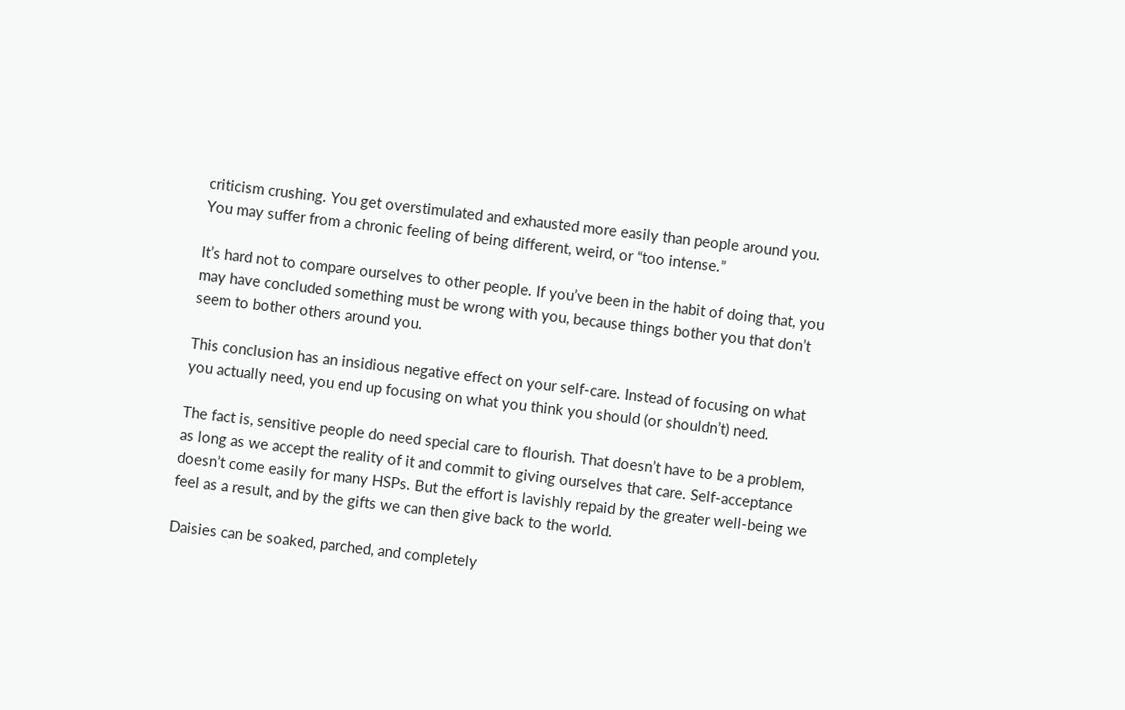criticism crushing. You get overstimulated and exhausted more easily than people around you. You may suffer from a chronic feeling of being different, weird, or “too intense.”

It’s hard not to compare ourselves to other people. If you’ve been in the habit of doing that, you may have concluded something must be wrong with you, because things bother you that don’t seem to bother others around you.

This conclusion has an insidious negative effect on your self-care. Instead of focusing on what you actually need, you end up focusing on what you think you should (or shouldn’t) need.

The fact is, sensitive people do need special care to flourish. That doesn’t have to be a problem, as long as we accept the reality of it and commit to giving ourselves that care. Self-acceptance doesn’t come easily for many HSPs. But the effort is lavishly repaid by the greater well-being we feel as a result, and by the gifts we can then give back to the world.

Daisies can be soaked, parched, and completely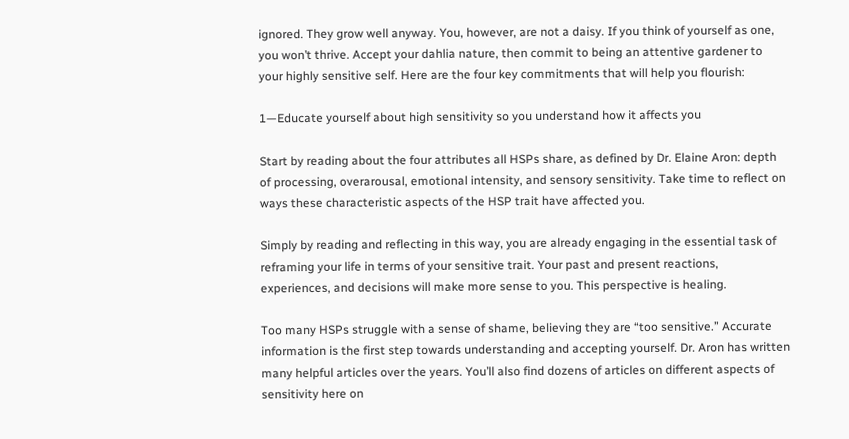ignored. They grow well anyway. You, however, are not a daisy. If you think of yourself as one, you won’t thrive. Accept your dahlia nature, then commit to being an attentive gardener to your highly sensitive self. Here are the four key commitments that will help you flourish:

1—Educate yourself about high sensitivity so you understand how it affects you

Start by reading about the four attributes all HSPs share, as defined by Dr. Elaine Aron: depth of processing, overarousal, emotional intensity, and sensory sensitivity. Take time to reflect on ways these characteristic aspects of the HSP trait have affected you.

Simply by reading and reflecting in this way, you are already engaging in the essential task of reframing your life in terms of your sensitive trait. Your past and present reactions, experiences, and decisions will make more sense to you. This perspective is healing.

Too many HSPs struggle with a sense of shame, believing they are “too sensitive.” Accurate information is the first step towards understanding and accepting yourself. Dr. Aron has written many helpful articles over the years. You’ll also find dozens of articles on different aspects of sensitivity here on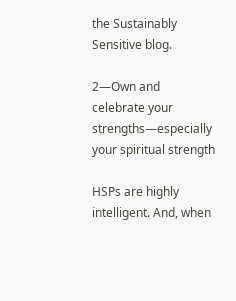the Sustainably Sensitive blog.

2—Own and celebrate your strengths—especially your spiritual strength

HSPs are highly intelligent. And, when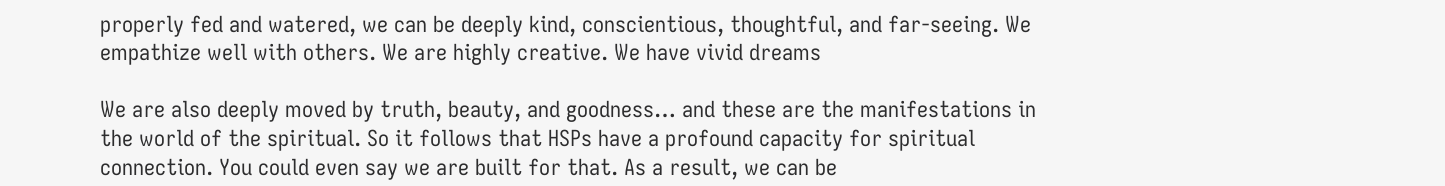properly fed and watered, we can be deeply kind, conscientious, thoughtful, and far-seeing. We empathize well with others. We are highly creative. We have vivid dreams

We are also deeply moved by truth, beauty, and goodness… and these are the manifestations in the world of the spiritual. So it follows that HSPs have a profound capacity for spiritual connection. You could even say we are built for that. As a result, we can be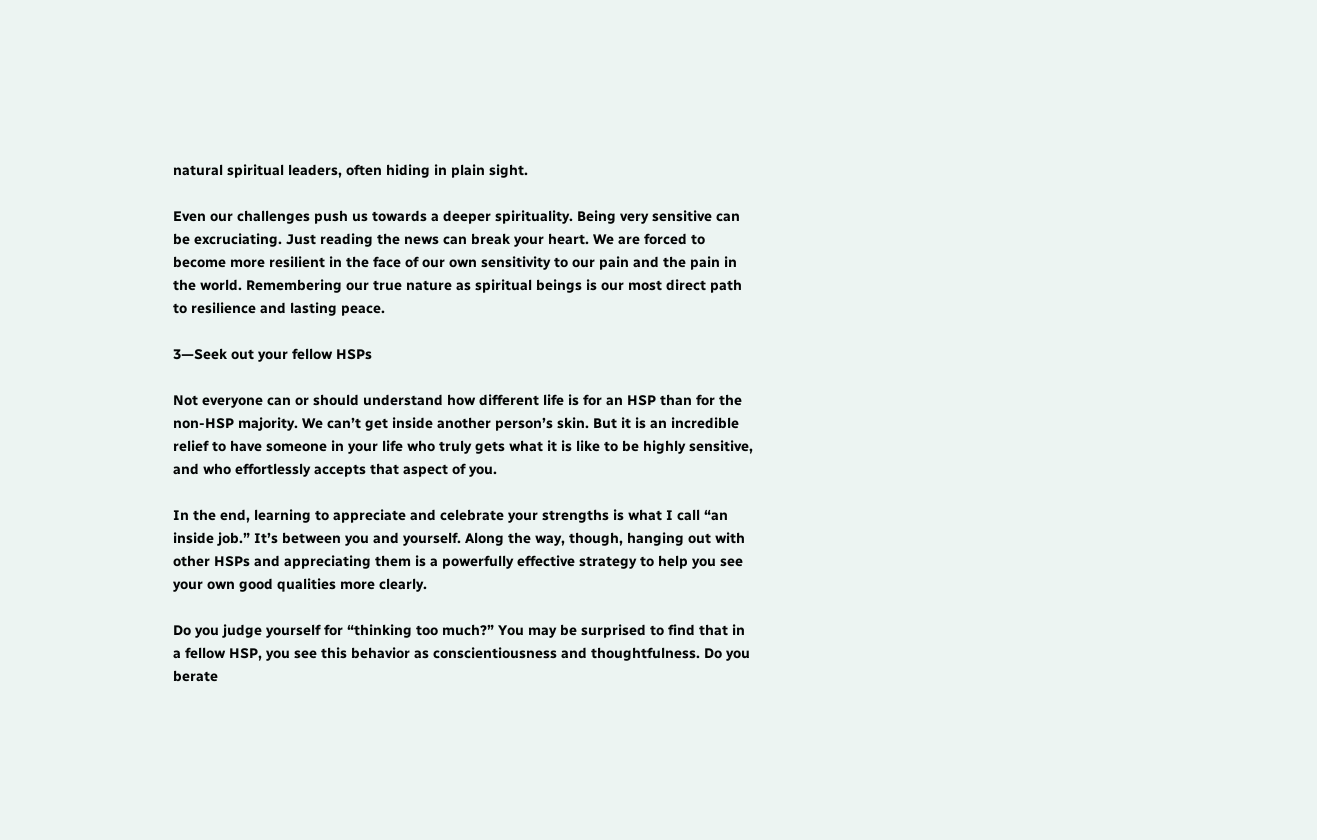natural spiritual leaders, often hiding in plain sight.

Even our challenges push us towards a deeper spirituality. Being very sensitive can be excruciating. Just reading the news can break your heart. We are forced to become more resilient in the face of our own sensitivity to our pain and the pain in the world. Remembering our true nature as spiritual beings is our most direct path to resilience and lasting peace.

3—Seek out your fellow HSPs

Not everyone can or should understand how different life is for an HSP than for the non-HSP majority. We can’t get inside another person’s skin. But it is an incredible relief to have someone in your life who truly gets what it is like to be highly sensitive, and who effortlessly accepts that aspect of you.

In the end, learning to appreciate and celebrate your strengths is what I call “an inside job.” It’s between you and yourself. Along the way, though, hanging out with other HSPs and appreciating them is a powerfully effective strategy to help you see your own good qualities more clearly.

Do you judge yourself for “thinking too much?” You may be surprised to find that in a fellow HSP, you see this behavior as conscientiousness and thoughtfulness. Do you berate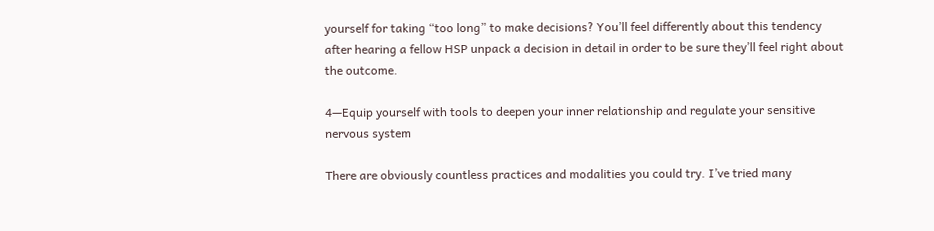yourself for taking “too long” to make decisions? You’ll feel differently about this tendency after hearing a fellow HSP unpack a decision in detail in order to be sure they’ll feel right about the outcome.

4—Equip yourself with tools to deepen your inner relationship and regulate your sensitive nervous system

There are obviously countless practices and modalities you could try. I’ve tried many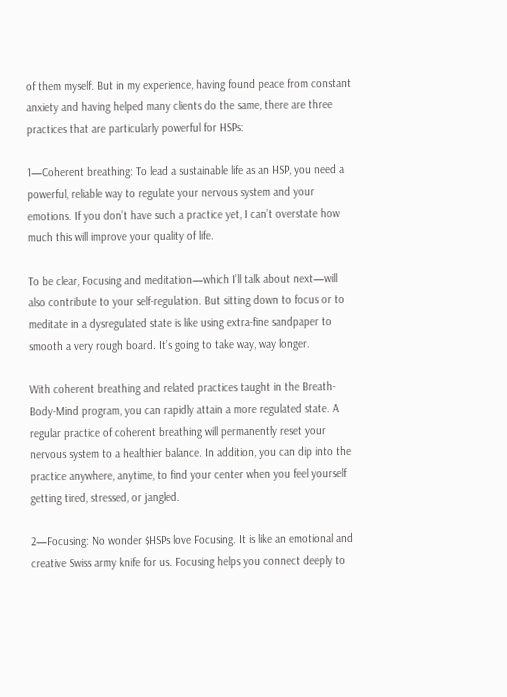of them myself. But in my experience, having found peace from constant anxiety and having helped many clients do the same, there are three practices that are particularly powerful for HSPs:

1—Coherent breathing: To lead a sustainable life as an HSP, you need a powerful, reliable way to regulate your nervous system and your emotions. If you don’t have such a practice yet, I can’t overstate how much this will improve your quality of life.

To be clear, Focusing and meditation—which I’ll talk about next—will also contribute to your self-regulation. But sitting down to focus or to meditate in a dysregulated state is like using extra-fine sandpaper to smooth a very rough board. It’s going to take way, way longer.

With coherent breathing and related practices taught in the Breath-Body-Mind program, you can rapidly attain a more regulated state. A regular practice of coherent breathing will permanently reset your nervous system to a healthier balance. In addition, you can dip into the practice anywhere, anytime, to find your center when you feel yourself getting tired, stressed, or jangled.

2—Focusing: No wonder $HSPs love Focusing. It is like an emotional and creative Swiss army knife for us. Focusing helps you connect deeply to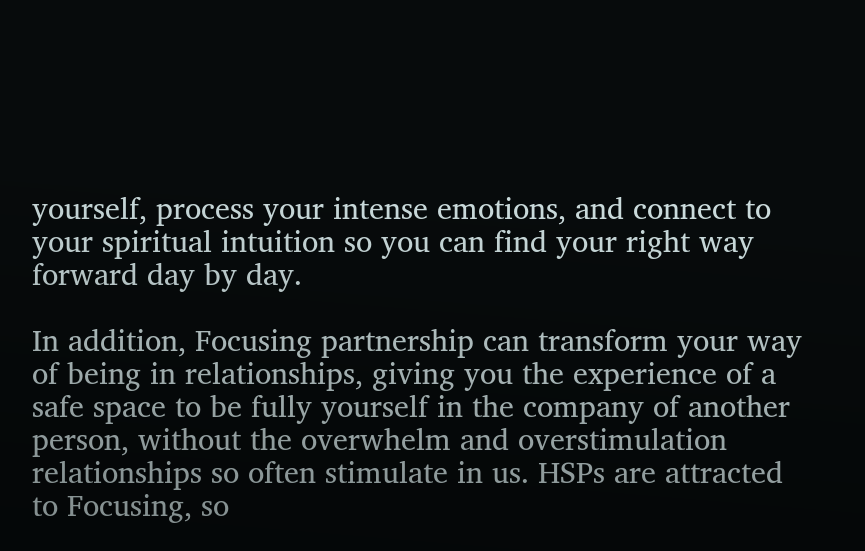yourself, process your intense emotions, and connect to your spiritual intuition so you can find your right way forward day by day.

In addition, Focusing partnership can transform your way of being in relationships, giving you the experience of a safe space to be fully yourself in the company of another person, without the overwhelm and overstimulation relationships so often stimulate in us. HSPs are attracted to Focusing, so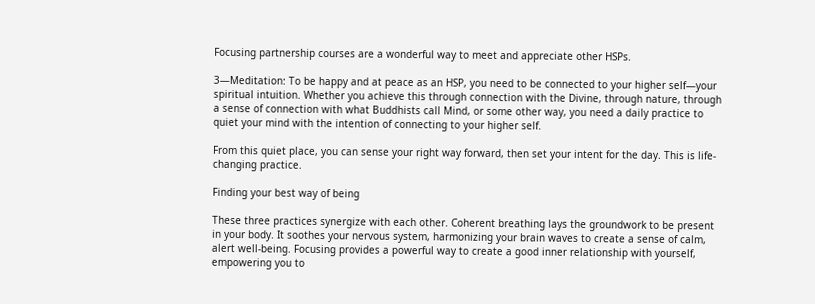Focusing partnership courses are a wonderful way to meet and appreciate other HSPs.

3—Meditation: To be happy and at peace as an HSP, you need to be connected to your higher self—your spiritual intuition. Whether you achieve this through connection with the Divine, through nature, through a sense of connection with what Buddhists call Mind, or some other way, you need a daily practice to quiet your mind with the intention of connecting to your higher self.

From this quiet place, you can sense your right way forward, then set your intent for the day. This is life-changing practice.

Finding your best way of being

These three practices synergize with each other. Coherent breathing lays the groundwork to be present in your body. It soothes your nervous system, harmonizing your brain waves to create a sense of calm, alert well-being. Focusing provides a powerful way to create a good inner relationship with yourself, empowering you to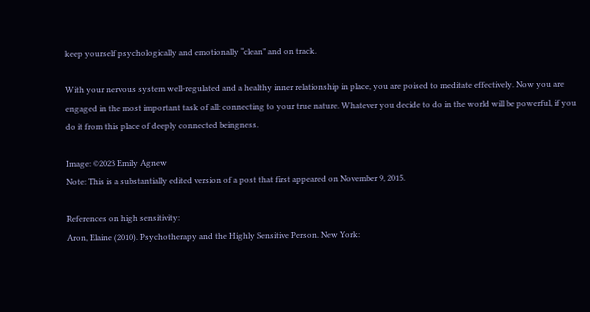keep yourself psychologically and emotionally “clean” and on track.

With your nervous system well-regulated and a healthy inner relationship in place, you are poised to meditate effectively. Now you are engaged in the most important task of all: connecting to your true nature. Whatever you decide to do in the world will be powerful, if you do it from this place of deeply connected beingness.

Image: ©2023 Emily Agnew
Note: This is a substantially edited version of a post that first appeared on November 9, 2015.

References on high sensitivity:
Aron, Elaine (2010). Psychotherapy and the Highly Sensitive Person. New York: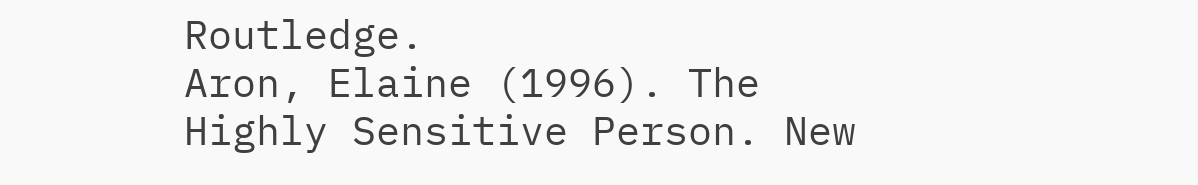Routledge.
Aron, Elaine (1996). The Highly Sensitive Person. New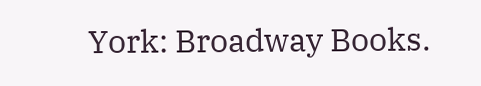York: Broadway Books.